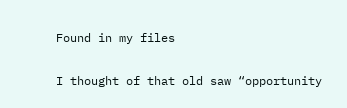Found in my files

I thought of that old saw “opportunity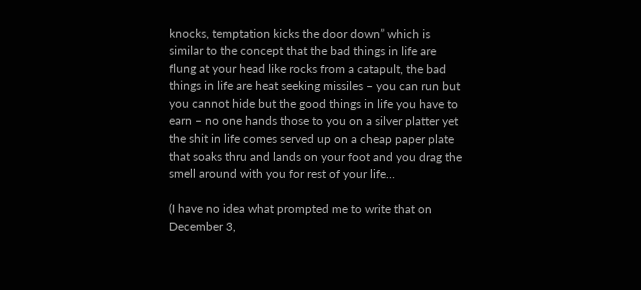knocks, temptation kicks the door down” which is similar to the concept that the bad things in life are flung at your head like rocks from a catapult, the bad things in life are heat seeking missiles – you can run but you cannot hide but the good things in life you have to earn – no one hands those to you on a silver platter yet the shit in life comes served up on a cheap paper plate that soaks thru and lands on your foot and you drag the smell around with you for rest of your life…

(I have no idea what prompted me to write that on December 3,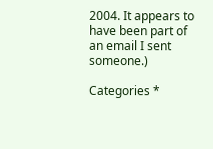2004. It appears to have been part of an email I sent someone.)

Categories *